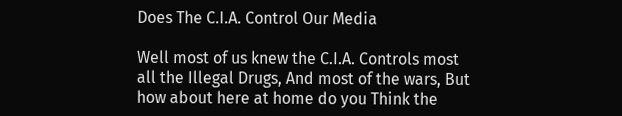Does The C.I.A. Control Our Media

Well most of us knew the C.I.A. Controls most all the Illegal Drugs, And most of the wars, But how about here at home do you Think the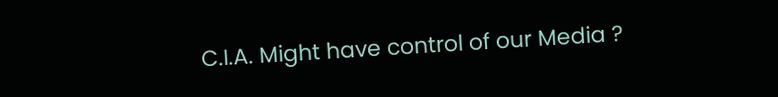C.I.A. Might have control of our Media ?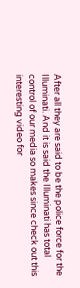After all they are said to be the police force for the Illuminati. And it is said the Illuminati has total control of our media so makes since check out this interesting video for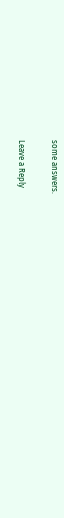some answers.

Leave a Reply